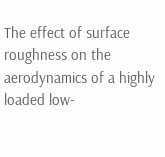The effect of surface roughness on the aerodynamics of a highly loaded low-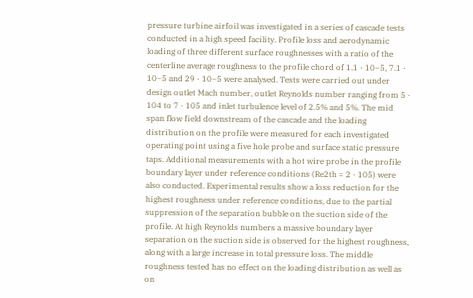pressure turbine airfoil was investigated in a series of cascade tests conducted in a high speed facility. Profile loss and aerodynamic loading of three different surface roughnesses with a ratio of the centerline average roughness to the profile chord of 1.1 · 10−5, 7.1 · 10−5 and 29 · 10−5 were analysed. Tests were carried out under design outlet Mach number, outlet Reynolds number ranging from 5 · 104 to 7 · 105 and inlet turbulence level of 2.5% and 5%. The mid span flow field downstream of the cascade and the loading distribution on the profile were measured for each investigated operating point using a five hole probe and surface static pressure taps. Additional measurements with a hot wire probe in the profile boundary layer under reference conditions (Re2th = 2 · 105) were also conducted. Experimental results show a loss reduction for the highest roughness under reference conditions, due to the partial suppression of the separation bubble on the suction side of the profile. At high Reynolds numbers a massive boundary layer separation on the suction side is observed for the highest roughness, along with a large increase in total pressure loss. The middle roughness tested has no effect on the loading distribution as well as on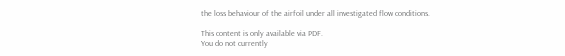the loss behaviour of the airfoil under all investigated flow conditions.

This content is only available via PDF.
You do not currently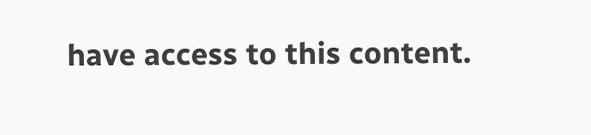have access to this content.